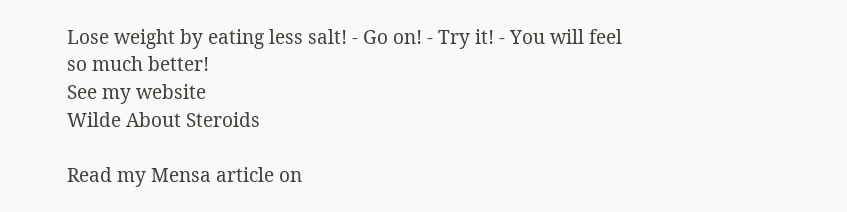Lose weight by eating less salt! - Go on! - Try it! - You will feel so much better!
See my website
Wilde About Steroids

Read my Mensa article on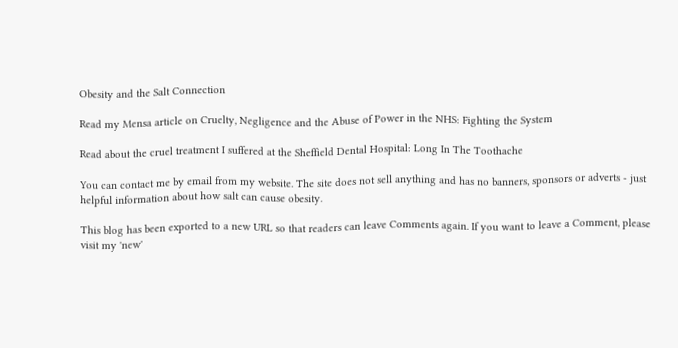Obesity and the Salt Connection

Read my Mensa article on Cruelty, Negligence and the Abuse of Power in the NHS: Fighting the System

Read about the cruel treatment I suffered at the Sheffield Dental Hospital: Long In The Toothache

You can contact me by email from my website. The site does not sell anything and has no banners, sponsors or adverts - just helpful information about how salt can cause obesity.

This blog has been exported to a new URL so that readers can leave Comments again. If you want to leave a Comment, please visit my 'new'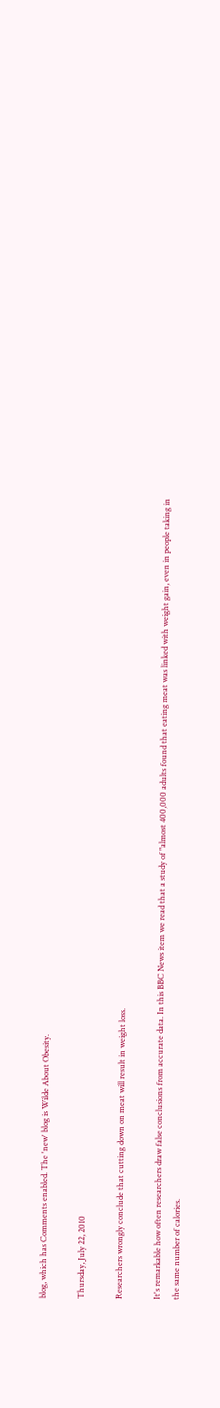blog, which has Comments enabled. The 'new' blog is Wilde About Obesity.

Thursday, July 22, 2010

Researchers wrongly conclude that cutting down on meat will result in weight loss.

It's remarkable how often researchers draw false conclusions from accurate data. In this BBC News item we read that a study of "almost 400,000 adults found that eating meat was linked with weight gain, even in people taking in the same number of calories.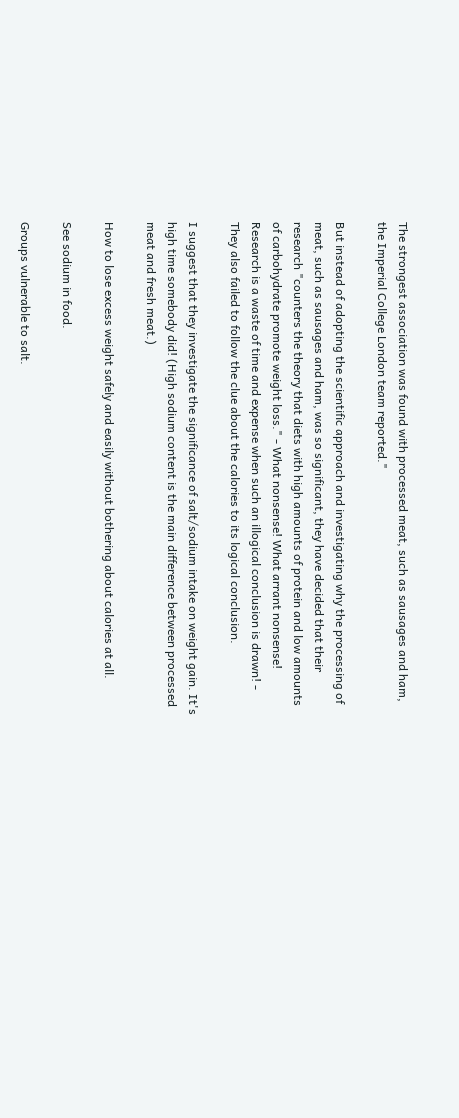The strongest association was found with processed meat, such as sausages and ham, the Imperial College London team reported."

But instead of adopting the scientific approach and investigating why the processing of meat, such as sausages and ham, was so significant, they have decided that their research "counters the theory that diets with high amounts of protein and low amounts of carbohydrate promote weight loss." - What nonsense! What arrant nonsense! Research is a waste of time and expense when such an illogical conclusion is drawn! - They also failed to follow the clue about the calories to its logical conclusion.

I suggest that they investigate the significance of salt/sodium intake on weight gain. It's high time somebody did! (High sodium content is the main difference between processed meat and fresh meat.)

How to lose excess weight safely and easily without bothering about calories at all.

See sodium in food.

Groups vulnerable to salt.